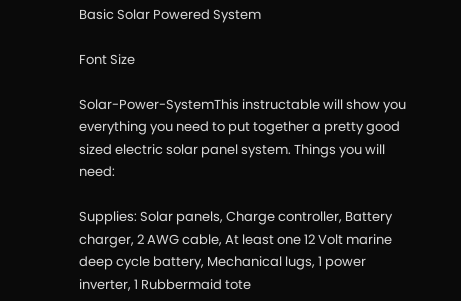Basic Solar Powered System

Font Size

Solar-Power-SystemThis instructable will show you everything you need to put together a pretty good sized electric solar panel system. Things you will need:

Supplies: Solar panels, Charge controller, Battery charger, 2 AWG cable, At least one 12 Volt marine deep cycle battery, Mechanical lugs, 1 power inverter, 1 Rubbermaid tote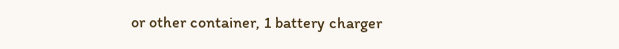or other container, 1 battery charger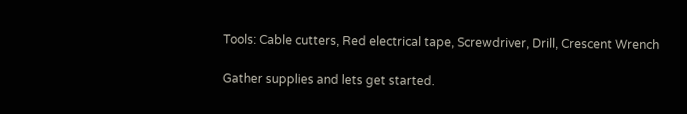Tools: Cable cutters, Red electrical tape, Screwdriver, Drill, Crescent Wrench

Gather supplies and lets get started.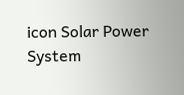icon Solar Power System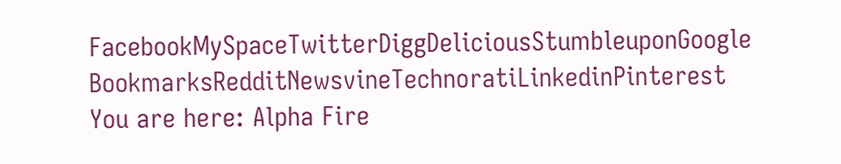FacebookMySpaceTwitterDiggDeliciousStumbleuponGoogle BookmarksRedditNewsvineTechnoratiLinkedinPinterest
You are here: Alpha Fire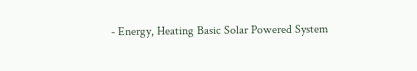- Energy, Heating Basic Solar Powered System